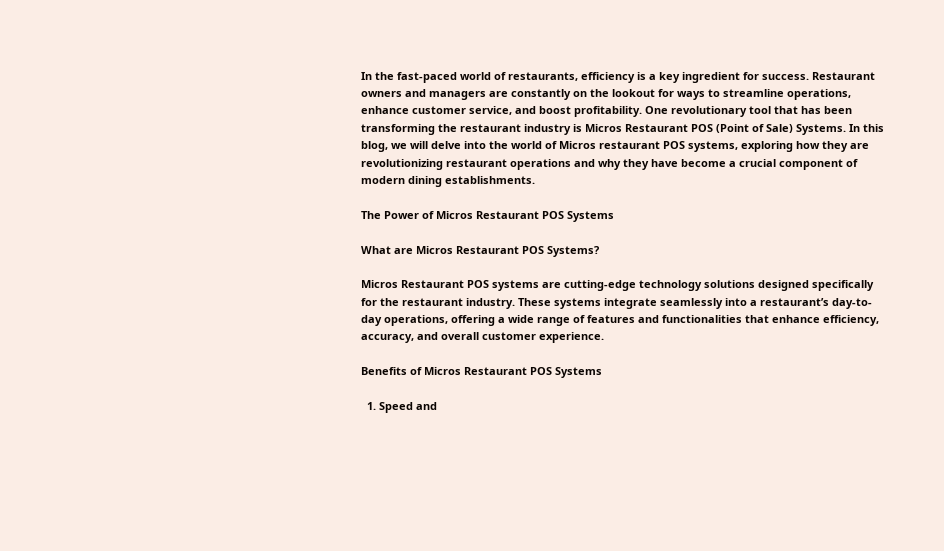In the fast-paced world of restaurants, efficiency is a key ingredient for success. Restaurant owners and managers are constantly on the lookout for ways to streamline operations, enhance customer service, and boost profitability. One revolutionary tool that has been transforming the restaurant industry is Micros Restaurant POS (Point of Sale) Systems. In this blog, we will delve into the world of Micros restaurant POS systems, exploring how they are revolutionizing restaurant operations and why they have become a crucial component of modern dining establishments.

The Power of Micros Restaurant POS Systems

What are Micros Restaurant POS Systems?

Micros Restaurant POS systems are cutting-edge technology solutions designed specifically for the restaurant industry. These systems integrate seamlessly into a restaurant’s day-to-day operations, offering a wide range of features and functionalities that enhance efficiency, accuracy, and overall customer experience.

Benefits of Micros Restaurant POS Systems

  1. Speed and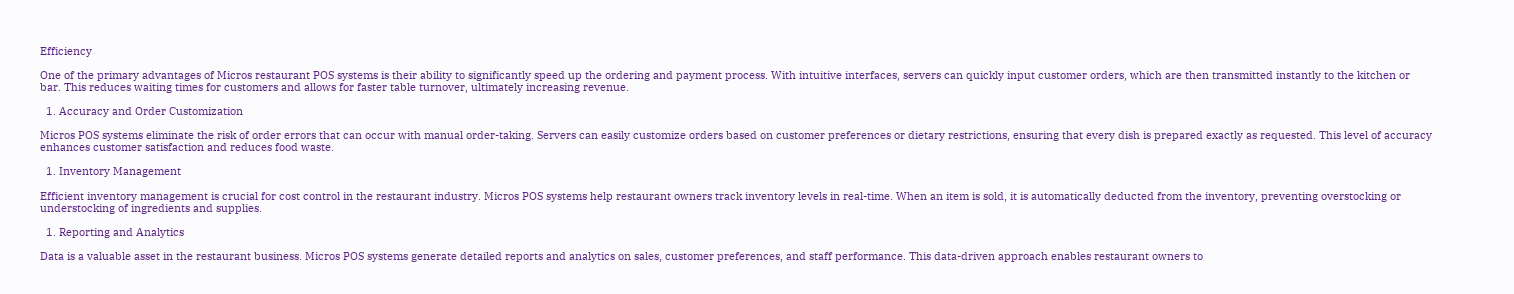Efficiency

One of the primary advantages of Micros restaurant POS systems is their ability to significantly speed up the ordering and payment process. With intuitive interfaces, servers can quickly input customer orders, which are then transmitted instantly to the kitchen or bar. This reduces waiting times for customers and allows for faster table turnover, ultimately increasing revenue.

  1. Accuracy and Order Customization

Micros POS systems eliminate the risk of order errors that can occur with manual order-taking. Servers can easily customize orders based on customer preferences or dietary restrictions, ensuring that every dish is prepared exactly as requested. This level of accuracy enhances customer satisfaction and reduces food waste.

  1. Inventory Management

Efficient inventory management is crucial for cost control in the restaurant industry. Micros POS systems help restaurant owners track inventory levels in real-time. When an item is sold, it is automatically deducted from the inventory, preventing overstocking or understocking of ingredients and supplies.

  1. Reporting and Analytics

Data is a valuable asset in the restaurant business. Micros POS systems generate detailed reports and analytics on sales, customer preferences, and staff performance. This data-driven approach enables restaurant owners to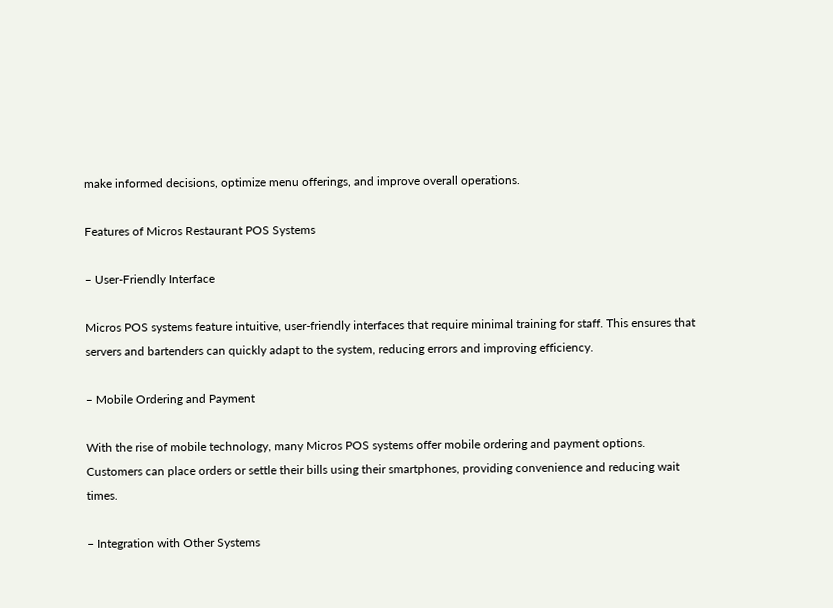make informed decisions, optimize menu offerings, and improve overall operations.

Features of Micros Restaurant POS Systems

– User-Friendly Interface

Micros POS systems feature intuitive, user-friendly interfaces that require minimal training for staff. This ensures that servers and bartenders can quickly adapt to the system, reducing errors and improving efficiency.

– Mobile Ordering and Payment

With the rise of mobile technology, many Micros POS systems offer mobile ordering and payment options. Customers can place orders or settle their bills using their smartphones, providing convenience and reducing wait times.

– Integration with Other Systems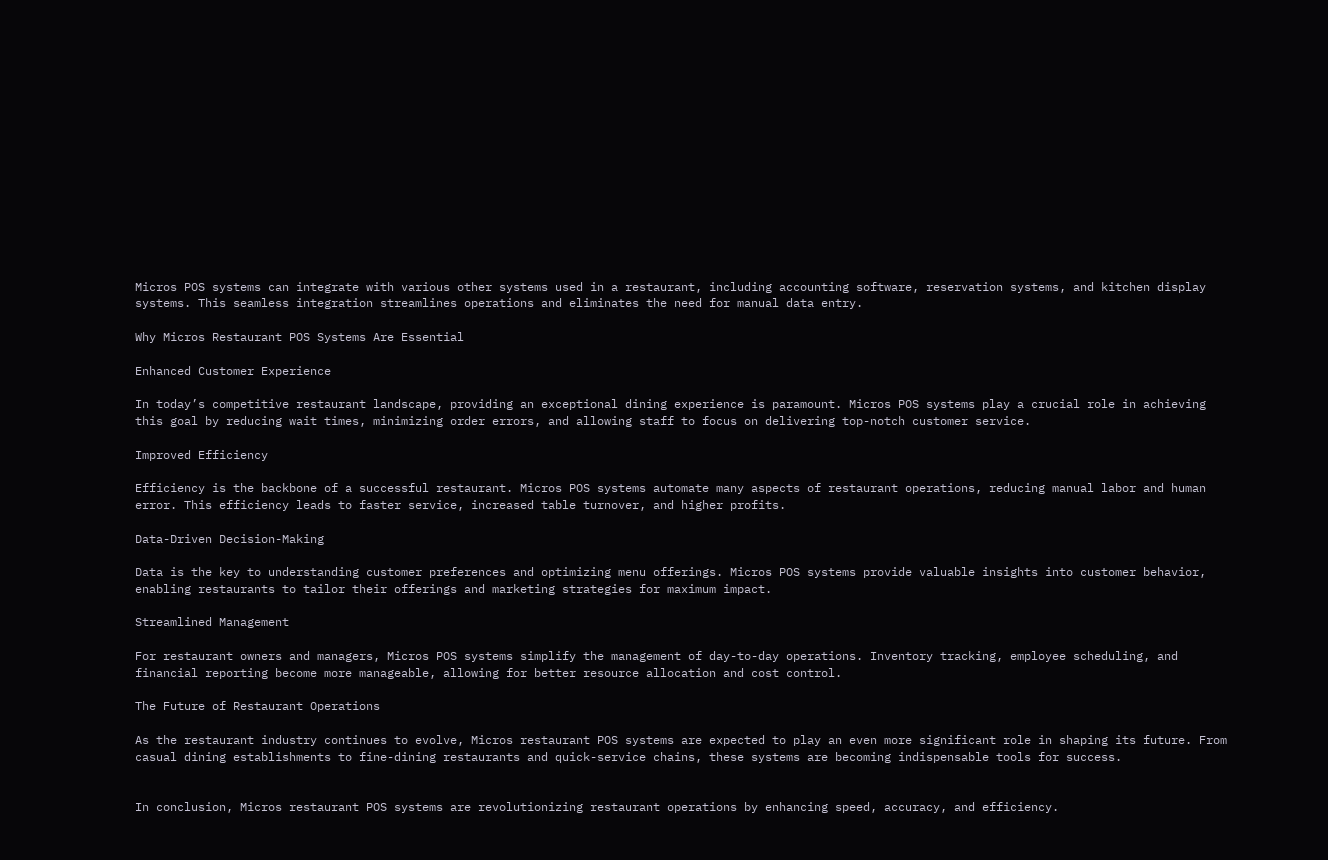Micros POS systems can integrate with various other systems used in a restaurant, including accounting software, reservation systems, and kitchen display systems. This seamless integration streamlines operations and eliminates the need for manual data entry.

Why Micros Restaurant POS Systems Are Essential

Enhanced Customer Experience

In today’s competitive restaurant landscape, providing an exceptional dining experience is paramount. Micros POS systems play a crucial role in achieving this goal by reducing wait times, minimizing order errors, and allowing staff to focus on delivering top-notch customer service.

Improved Efficiency

Efficiency is the backbone of a successful restaurant. Micros POS systems automate many aspects of restaurant operations, reducing manual labor and human error. This efficiency leads to faster service, increased table turnover, and higher profits.

Data-Driven Decision-Making

Data is the key to understanding customer preferences and optimizing menu offerings. Micros POS systems provide valuable insights into customer behavior, enabling restaurants to tailor their offerings and marketing strategies for maximum impact.

Streamlined Management

For restaurant owners and managers, Micros POS systems simplify the management of day-to-day operations. Inventory tracking, employee scheduling, and financial reporting become more manageable, allowing for better resource allocation and cost control.

The Future of Restaurant Operations

As the restaurant industry continues to evolve, Micros restaurant POS systems are expected to play an even more significant role in shaping its future. From casual dining establishments to fine-dining restaurants and quick-service chains, these systems are becoming indispensable tools for success.


In conclusion, Micros restaurant POS systems are revolutionizing restaurant operations by enhancing speed, accuracy, and efficiency.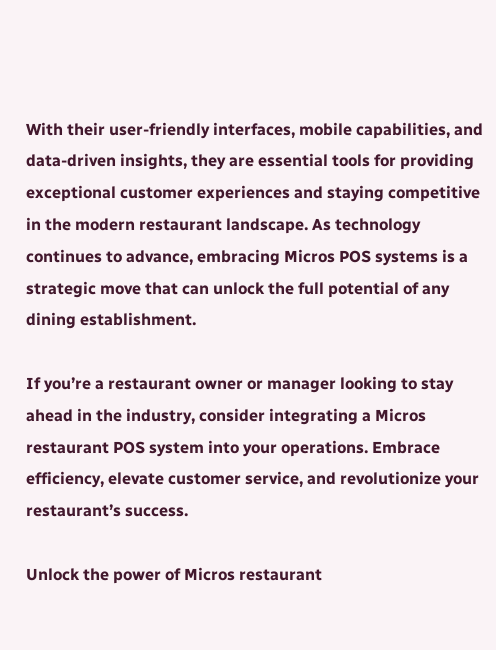With their user-friendly interfaces, mobile capabilities, and data-driven insights, they are essential tools for providing exceptional customer experiences and staying competitive in the modern restaurant landscape. As technology continues to advance, embracing Micros POS systems is a strategic move that can unlock the full potential of any dining establishment.

If you’re a restaurant owner or manager looking to stay ahead in the industry, consider integrating a Micros restaurant POS system into your operations. Embrace efficiency, elevate customer service, and revolutionize your restaurant’s success.

Unlock the power of Micros restaurant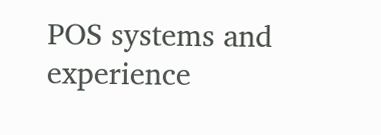POS systems and experience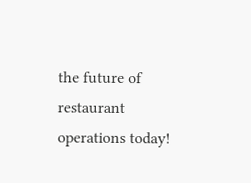the future of restaurant operations today!